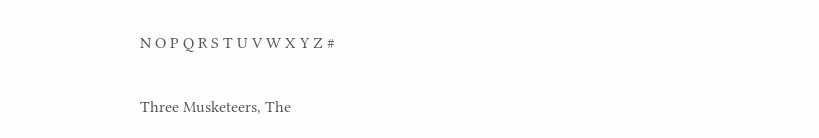N O P Q R S T U V W X Y Z #

Three Musketeers, The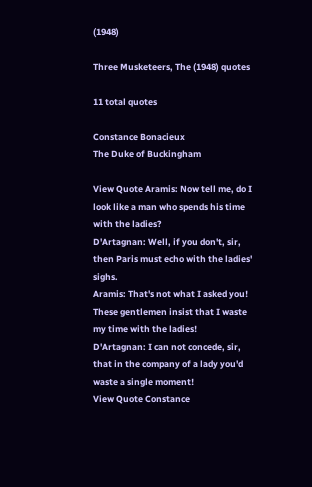(1948)

Three Musketeers, The (1948) quotes

11 total quotes

Constance Bonacieux
The Duke of Buckingham

View Quote Aramis: Now tell me, do I look like a man who spends his time with the ladies?
D'Artagnan: Well, if you don't, sir, then Paris must echo with the ladies' sighs.
Aramis: That's not what I asked you! These gentlemen insist that I waste my time with the ladies!
D'Artagnan: I can not concede, sir, that in the company of a lady you'd waste a single moment!
View Quote Constance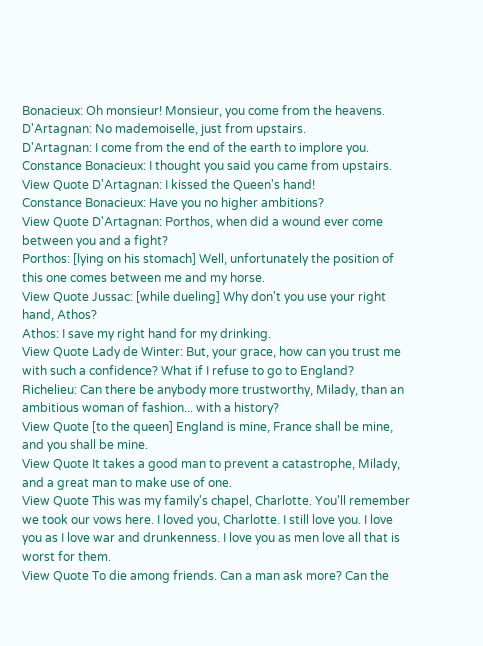Bonacieux: Oh monsieur! Monsieur, you come from the heavens.
D'Artagnan: No mademoiselle, just from upstairs.
D'Artagnan: I come from the end of the earth to implore you.
Constance Bonacieux: I thought you said you came from upstairs.
View Quote D'Artagnan: I kissed the Queen's hand!
Constance Bonacieux: Have you no higher ambitions?
View Quote D'Artagnan: Porthos, when did a wound ever come between you and a fight?
Porthos: [lying on his stomach] Well, unfortunately the position of this one comes between me and my horse.
View Quote Jussac: [while dueling] Why don't you use your right hand, Athos?
Athos: I save my right hand for my drinking.
View Quote Lady de Winter: But, your grace, how can you trust me with such a confidence? What if I refuse to go to England?
Richelieu: Can there be anybody more trustworthy, Milady, than an ambitious woman of fashion... with a history?
View Quote [to the queen] England is mine, France shall be mine, and you shall be mine.
View Quote It takes a good man to prevent a catastrophe, Milady, and a great man to make use of one.
View Quote This was my family's chapel, Charlotte. You'll remember we took our vows here. I loved you, Charlotte. I still love you. I love you as I love war and drunkenness. I love you as men love all that is worst for them.
View Quote To die among friends. Can a man ask more? Can the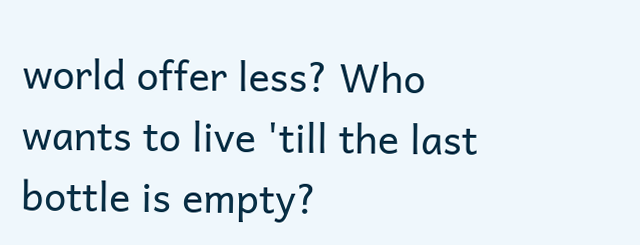world offer less? Who wants to live 'till the last bottle is empty?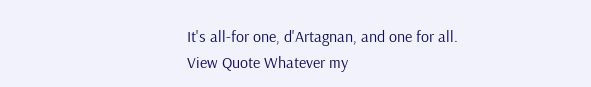It's all-for one, d'Artagnan, and one for all.
View Quote Whatever my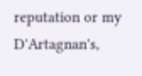reputation or my D'Artagnan's,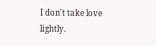I don't take love lightly.